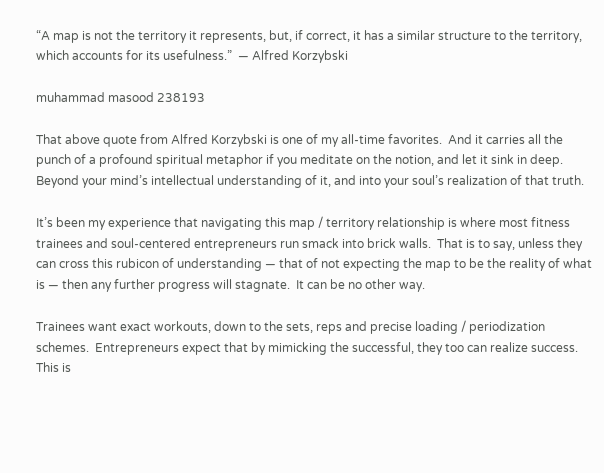“A map is not the territory it represents, but, if correct, it has a similar structure to the territory, which accounts for its usefulness.”  — Alfred Korzybski

muhammad masood 238193

That above quote from Alfred Korzybski is one of my all-time favorites.  And it carries all the punch of a profound spiritual metaphor if you meditate on the notion, and let it sink in deep.  Beyond your mind’s intellectual understanding of it, and into your soul’s realization of that truth.

It’s been my experience that navigating this map / territory relationship is where most fitness trainees and soul-centered entrepreneurs run smack into brick walls.  That is to say, unless they can cross this rubicon of understanding — that of not expecting the map to be the reality of what is — then any further progress will stagnate.  It can be no other way.

Trainees want exact workouts, down to the sets, reps and precise loading / periodization schemes.  Entrepreneurs expect that by mimicking the successful, they too can realize success.  This is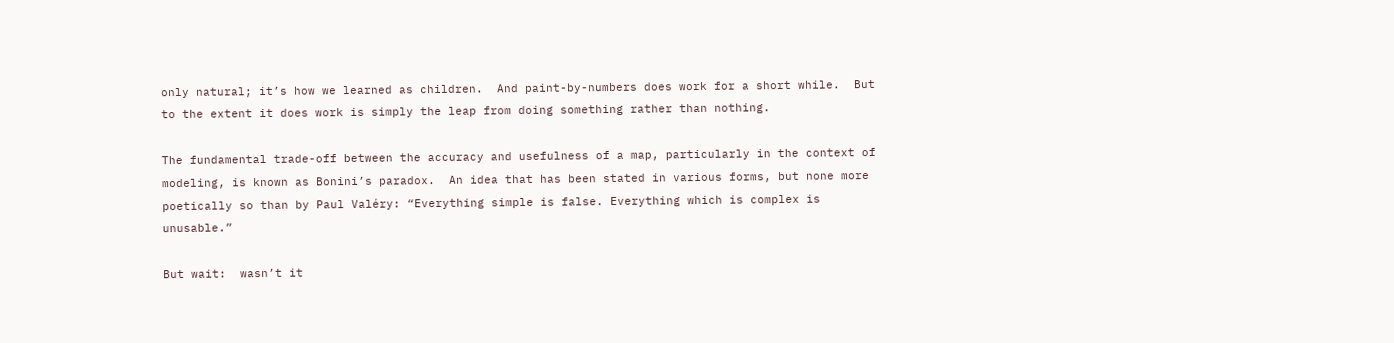only natural; it’s how we learned as children.  And paint-by-numbers does work for a short while.  But to the extent it does work is simply the leap from doing something rather than nothing.

The fundamental trade-off between the accuracy and usefulness of a map, particularly in the context of modeling, is known as Bonini’s paradox.  An idea that has been stated in various forms, but none more poetically so than by Paul Valéry: “Everything simple is false. Everything which is complex is unusable.”

But wait:  wasn’t it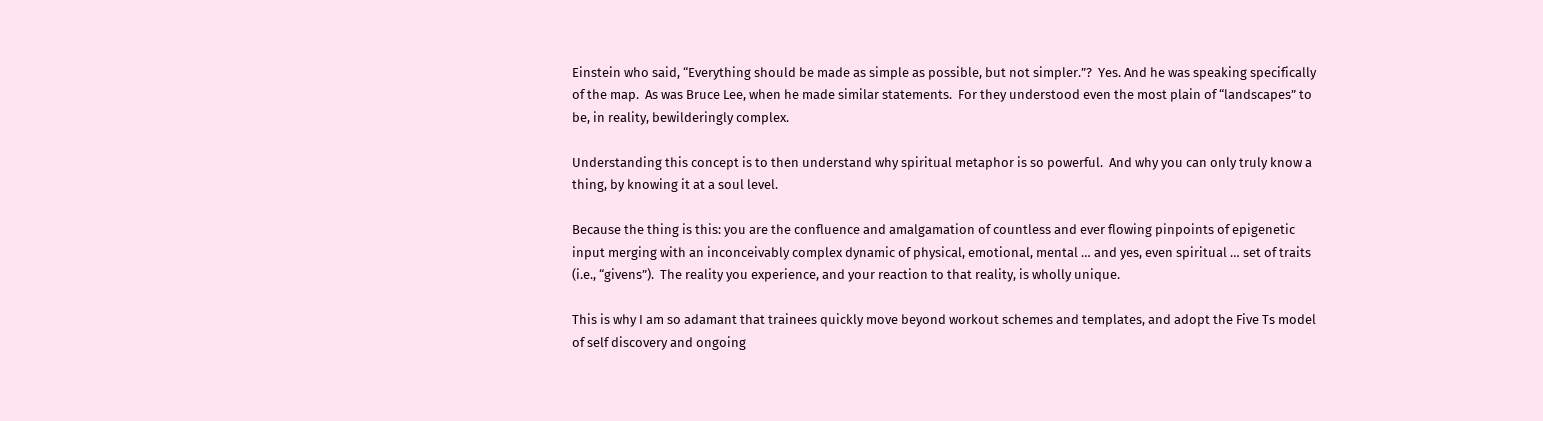Einstein who said, “Everything should be made as simple as possible, but not simpler.”?  Yes. And he was speaking specifically of the map.  As was Bruce Lee, when he made similar statements.  For they understood even the most plain of “landscapes” to be, in reality, bewilderingly complex.

Understanding this concept is to then understand why spiritual metaphor is so powerful.  And why you can only truly know a thing, by knowing it at a soul level.

Because the thing is this: you are the confluence and amalgamation of countless and ever flowing pinpoints of epigenetic input merging with an inconceivably complex dynamic of physical, emotional, mental … and yes, even spiritual … set of traits (i.e., “givens”).  The reality you experience, and your reaction to that reality, is wholly unique.

This is why I am so adamant that trainees quickly move beyond workout schemes and templates, and adopt the Five Ts model of self discovery and ongoing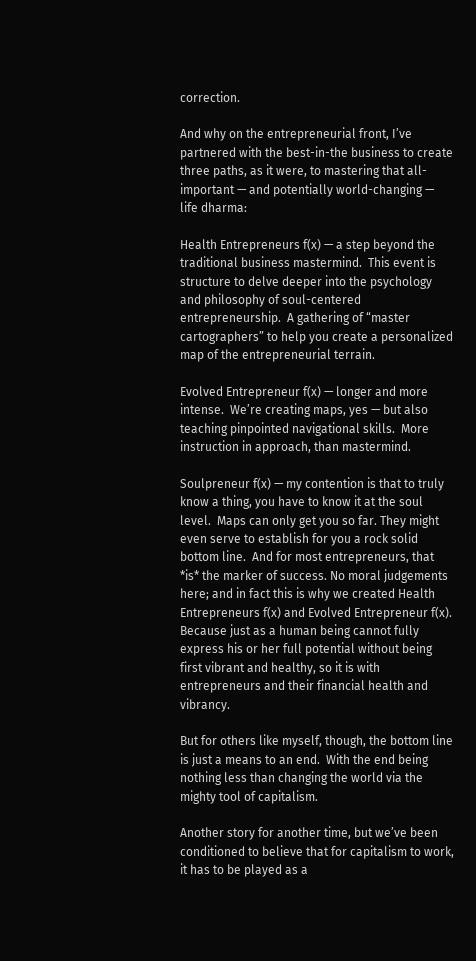correction.

And why on the entrepreneurial front, I’ve partnered with the best-in-the business to create three paths, as it were, to mastering that all-important — and potentially world-changing — life dharma:

Health Entrepreneurs f(x) — a step beyond the traditional business mastermind.  This event is structure to delve deeper into the psychology and philosophy of soul-centered entrepreneurship.  A gathering of “master cartographers” to help you create a personalized map of the entrepreneurial terrain.

Evolved Entrepreneur f(x) — longer and more intense.  We’re creating maps, yes — but also teaching pinpointed navigational skills.  More instruction in approach, than mastermind.

Soulpreneur f(x) — my contention is that to truly know a thing, you have to know it at the soul level.  Maps can only get you so far. They might even serve to establish for you a rock solid bottom line.  And for most entrepreneurs, that *is* the marker of success. No moral judgements here; and in fact this is why we created Health Entrepreneurs f(x) and Evolved Entrepreneur f(x). Because just as a human being cannot fully express his or her full potential without being first vibrant and healthy, so it is with entrepreneurs and their financial health and vibrancy.

But for others like myself, though, the bottom line is just a means to an end.  With the end being nothing less than changing the world via the mighty tool of capitalism.

Another story for another time, but we’ve been conditioned to believe that for capitalism to work, it has to be played as a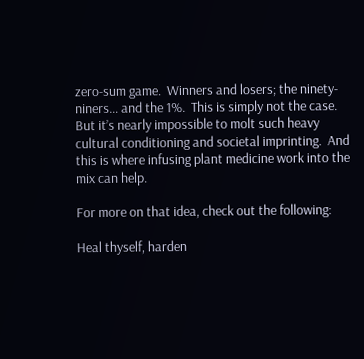zero-sum game.  Winners and losers; the ninety-niners… and the 1%.  This is simply not the case.  But it’s nearly impossible to molt such heavy cultural conditioning and societal imprinting.  And this is where infusing plant medicine work into the mix can help.

For more on that idea, check out the following:

Heal thyself, harden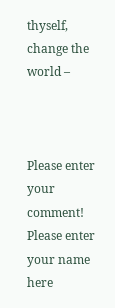thyself, change the world –



Please enter your comment!
Please enter your name here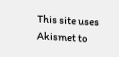This site uses Akismet to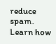reduce spam. Learn how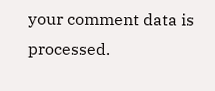your comment data is processed.